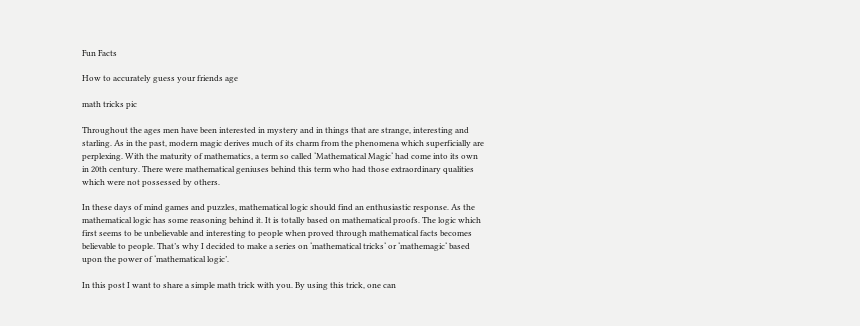Fun Facts

How to accurately guess your friends age

math tricks pic

Throughout the ages men have been interested in mystery and in things that are strange, interesting and starling. As in the past, modern magic derives much of its charm from the phenomena which superficially are perplexing. With the maturity of mathematics, a term so called ‘Mathematical Magic‘ had come into its own in 20th century. There were mathematical geniuses behind this term who had those extraordinary qualities which were not possessed by others.

In these days of mind games and puzzles, mathematical logic should find an enthusiastic response. As the mathematical logic has some reasoning behind it. It is totally based on mathematical proofs. The logic which first seems to be unbelievable and interesting to people when proved through mathematical facts becomes believable to people. That’s why I decided to make a series on ‘mathematical tricks‘ or ‘mathemagic‘ based upon the power of ‘mathematical logic’.

In this post I want to share a simple math trick with you. By using this trick, one can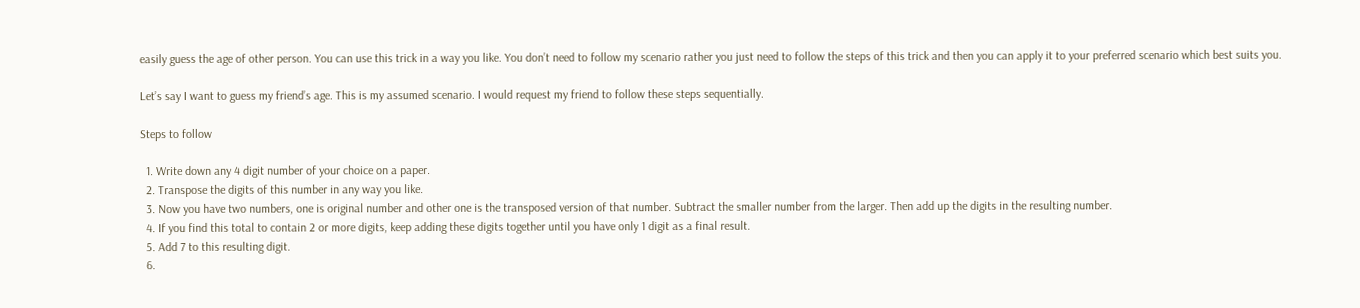easily guess the age of other person. You can use this trick in a way you like. You don’t need to follow my scenario rather you just need to follow the steps of this trick and then you can apply it to your preferred scenario which best suits you.

Let’s say I want to guess my friend’s age. This is my assumed scenario. I would request my friend to follow these steps sequentially.

Steps to follow

  1. Write down any 4 digit number of your choice on a paper.
  2. Transpose the digits of this number in any way you like.
  3. Now you have two numbers, one is original number and other one is the transposed version of that number. Subtract the smaller number from the larger. Then add up the digits in the resulting number.
  4. If you find this total to contain 2 or more digits, keep adding these digits together until you have only 1 digit as a final result.
  5. Add 7 to this resulting digit.
  6.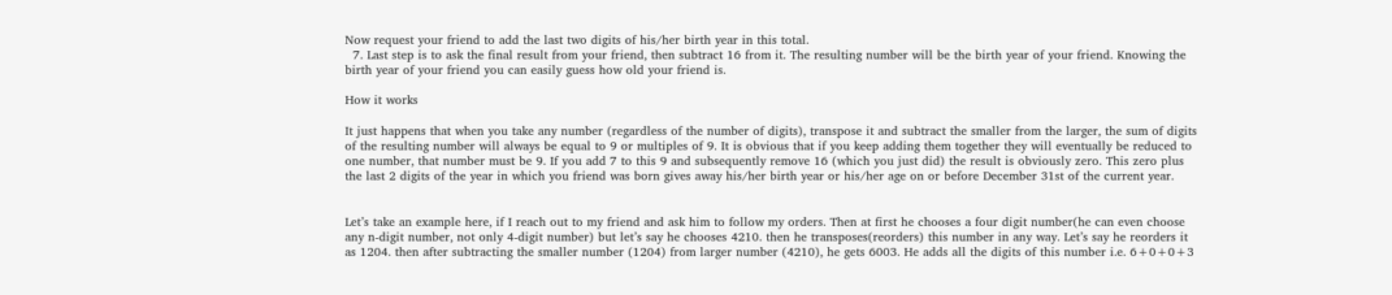Now request your friend to add the last two digits of his/her birth year in this total.
  7. Last step is to ask the final result from your friend, then subtract 16 from it. The resulting number will be the birth year of your friend. Knowing the birth year of your friend you can easily guess how old your friend is.

How it works

It just happens that when you take any number (regardless of the number of digits), transpose it and subtract the smaller from the larger, the sum of digits of the resulting number will always be equal to 9 or multiples of 9. It is obvious that if you keep adding them together they will eventually be reduced to one number, that number must be 9. If you add 7 to this 9 and subsequently remove 16 (which you just did) the result is obviously zero. This zero plus the last 2 digits of the year in which you friend was born gives away his/her birth year or his/her age on or before December 31st of the current year.


Let’s take an example here, if I reach out to my friend and ask him to follow my orders. Then at first he chooses a four digit number(he can even choose any n-digit number, not only 4-digit number) but let’s say he chooses 4210. then he transposes(reorders) this number in any way. Let’s say he reorders it as 1204. then after subtracting the smaller number (1204) from larger number (4210), he gets 6003. He adds all the digits of this number i.e. 6+0+0+3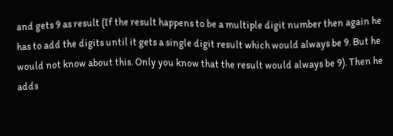and gets 9 as result (If the result happens to be a multiple digit number then again he has to add the digits until it gets a single digit result which would always be 9. But he would not know about this. Only you know that the result would always be 9). Then he adds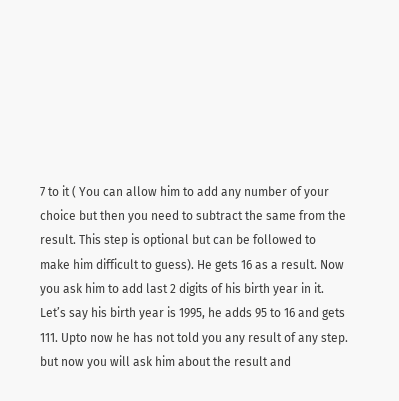7 to it ( You can allow him to add any number of your choice but then you need to subtract the same from the result. This step is optional but can be followed to make him difficult to guess). He gets 16 as a result. Now you ask him to add last 2 digits of his birth year in it. Let’s say his birth year is 1995, he adds 95 to 16 and gets 111. Upto now he has not told you any result of any step. but now you will ask him about the result and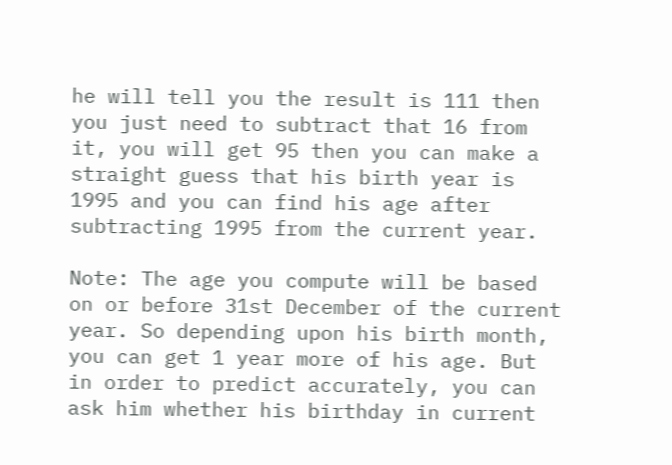he will tell you the result is 111 then you just need to subtract that 16 from it, you will get 95 then you can make a straight guess that his birth year is 1995 and you can find his age after subtracting 1995 from the current year.

Note: The age you compute will be based on or before 31st December of the current year. So depending upon his birth month, you can get 1 year more of his age. But in order to predict accurately, you can ask him whether his birthday in current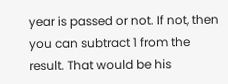year is passed or not. If not, then you can subtract 1 from the result. That would be his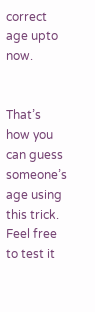correct age upto now.


That’s how you can guess someone’s age using this trick. Feel free to test it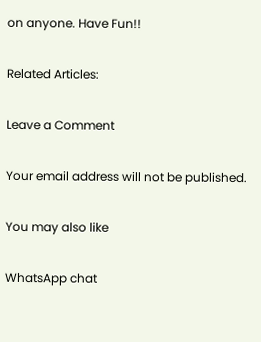on anyone. Have Fun!!

Related Articles:

Leave a Comment

Your email address will not be published.

You may also like

WhatsApp chat